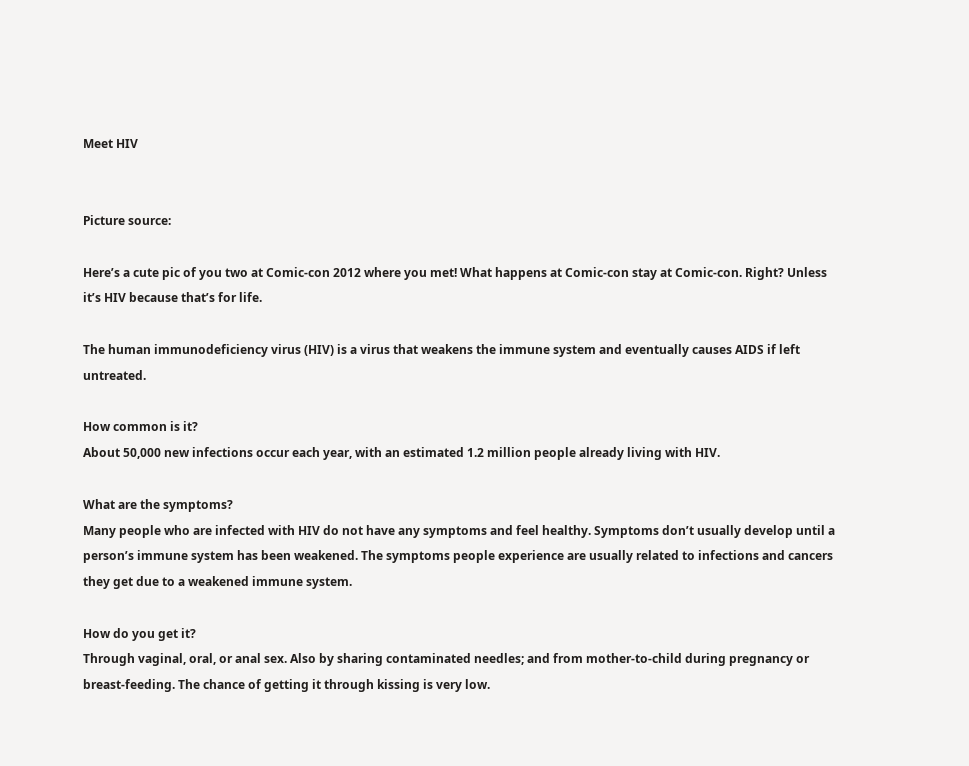Meet HIV


Picture source:

Here’s a cute pic of you two at Comic-con 2012 where you met! What happens at Comic-con stay at Comic-con. Right? Unless it’s HIV because that’s for life.

The human immunodeficiency virus (HIV) is a virus that weakens the immune system and eventually causes AIDS if left untreated.

How common is it?
About 50,000 new infections occur each year, with an estimated 1.2 million people already living with HIV.

What are the symptoms?
Many people who are infected with HIV do not have any symptoms and feel healthy. Symptoms don’t usually develop until a person’s immune system has been weakened. The symptoms people experience are usually related to infections and cancers they get due to a weakened immune system.

How do you get it?
Through vaginal, oral, or anal sex. Also by sharing contaminated needles; and from mother-to-child during pregnancy or breast-feeding. The chance of getting it through kissing is very low.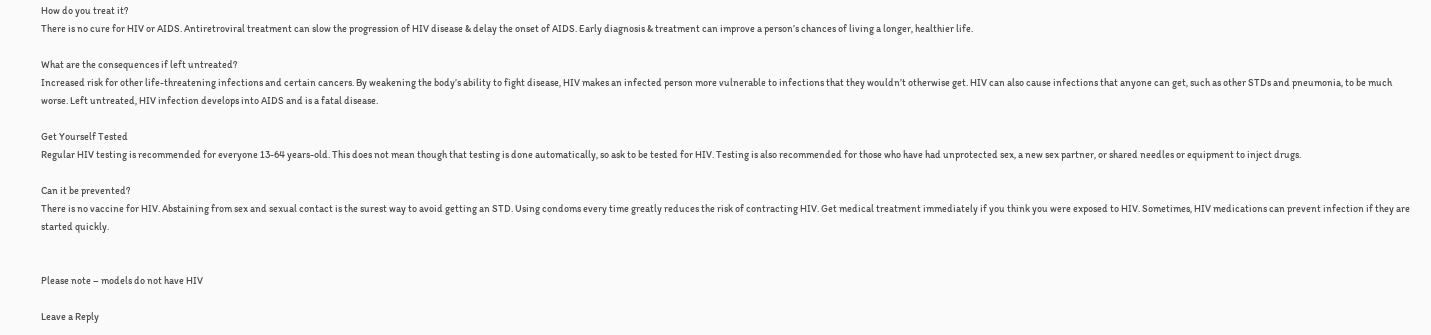How do you treat it?
There is no cure for HIV or AIDS. Antiretroviral treatment can slow the progression of HIV disease & delay the onset of AIDS. Early diagnosis & treatment can improve a person’s chances of living a longer, healthier life.

What are the consequences if left untreated?
Increased risk for other life-threatening infections and certain cancers. By weakening the body’s ability to fight disease, HIV makes an infected person more vulnerable to infections that they wouldn’t otherwise get. HIV can also cause infections that anyone can get, such as other STDs and pneumonia, to be much worse. Left untreated, HIV infection develops into AIDS and is a fatal disease.

Get Yourself Tested
Regular HIV testing is recommended for everyone 13-64 years-old. This does not mean though that testing is done automatically, so ask to be tested for HIV. Testing is also recommended for those who have had unprotected sex, a new sex partner, or shared needles or equipment to inject drugs.

Can it be prevented?
There is no vaccine for HIV. Abstaining from sex and sexual contact is the surest way to avoid getting an STD. Using condoms every time greatly reduces the risk of contracting HIV. Get medical treatment immediately if you think you were exposed to HIV. Sometimes, HIV medications can prevent infection if they are started quickly.


Please note – models do not have HIV

Leave a Reply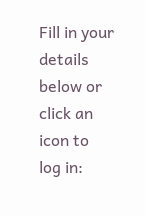Fill in your details below or click an icon to log in: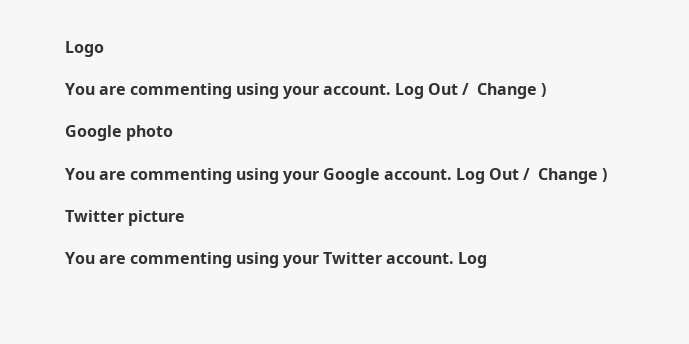Logo

You are commenting using your account. Log Out /  Change )

Google photo

You are commenting using your Google account. Log Out /  Change )

Twitter picture

You are commenting using your Twitter account. Log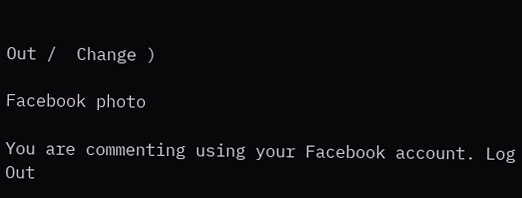Out /  Change )

Facebook photo

You are commenting using your Facebook account. Log Out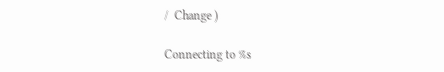/  Change )

Connecting to %s